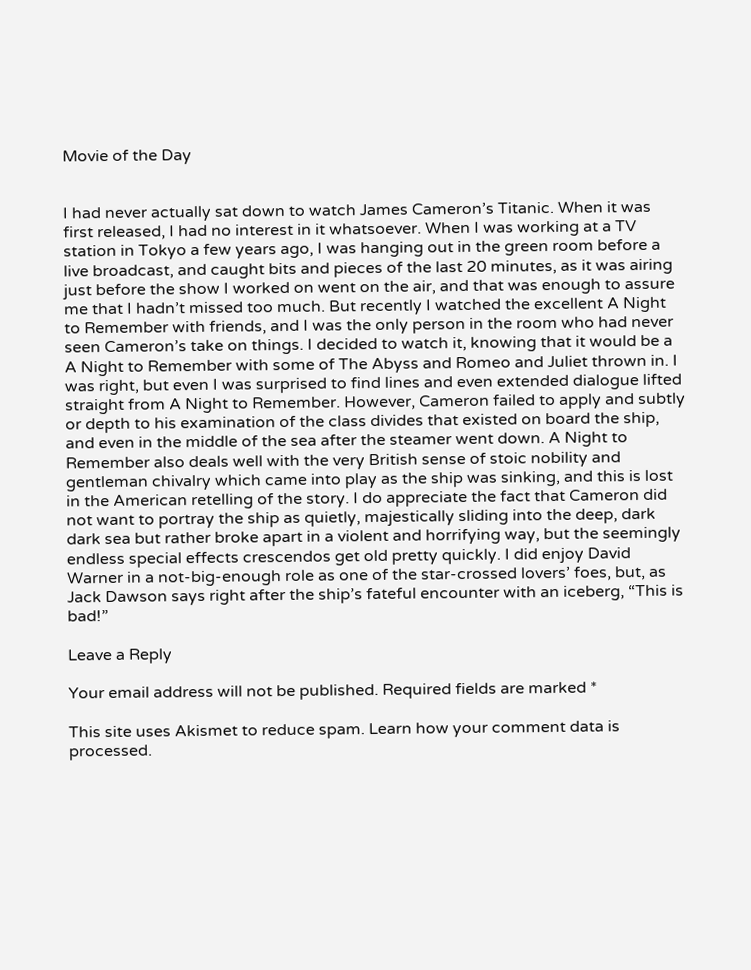Movie of the Day


I had never actually sat down to watch James Cameron’s Titanic. When it was first released, I had no interest in it whatsoever. When I was working at a TV station in Tokyo a few years ago, I was hanging out in the green room before a live broadcast, and caught bits and pieces of the last 20 minutes, as it was airing just before the show I worked on went on the air, and that was enough to assure me that I hadn’t missed too much. But recently I watched the excellent A Night to Remember with friends, and I was the only person in the room who had never seen Cameron’s take on things. I decided to watch it, knowing that it would be a A Night to Remember with some of The Abyss and Romeo and Juliet thrown in. I was right, but even I was surprised to find lines and even extended dialogue lifted straight from A Night to Remember. However, Cameron failed to apply and subtly or depth to his examination of the class divides that existed on board the ship, and even in the middle of the sea after the steamer went down. A Night to Remember also deals well with the very British sense of stoic nobility and gentleman chivalry which came into play as the ship was sinking, and this is lost in the American retelling of the story. I do appreciate the fact that Cameron did not want to portray the ship as quietly, majestically sliding into the deep, dark dark sea but rather broke apart in a violent and horrifying way, but the seemingly endless special effects crescendos get old pretty quickly. I did enjoy David Warner in a not-big-enough role as one of the star-crossed lovers’ foes, but, as Jack Dawson says right after the ship’s fateful encounter with an iceberg, “This is bad!”

Leave a Reply

Your email address will not be published. Required fields are marked *

This site uses Akismet to reduce spam. Learn how your comment data is processed.